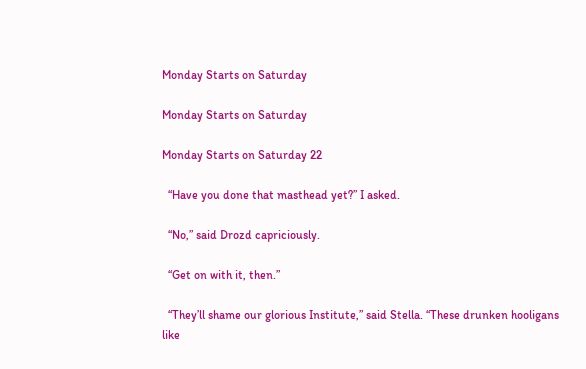Monday Starts on Saturday

Monday Starts on Saturday

Monday Starts on Saturday 22

  “Have you done that masthead yet?” I asked.

  “No,” said Drozd capriciously.

  “Get on with it, then.”

  “They’ll shame our glorious Institute,” said Stella. “These drunken hooligans like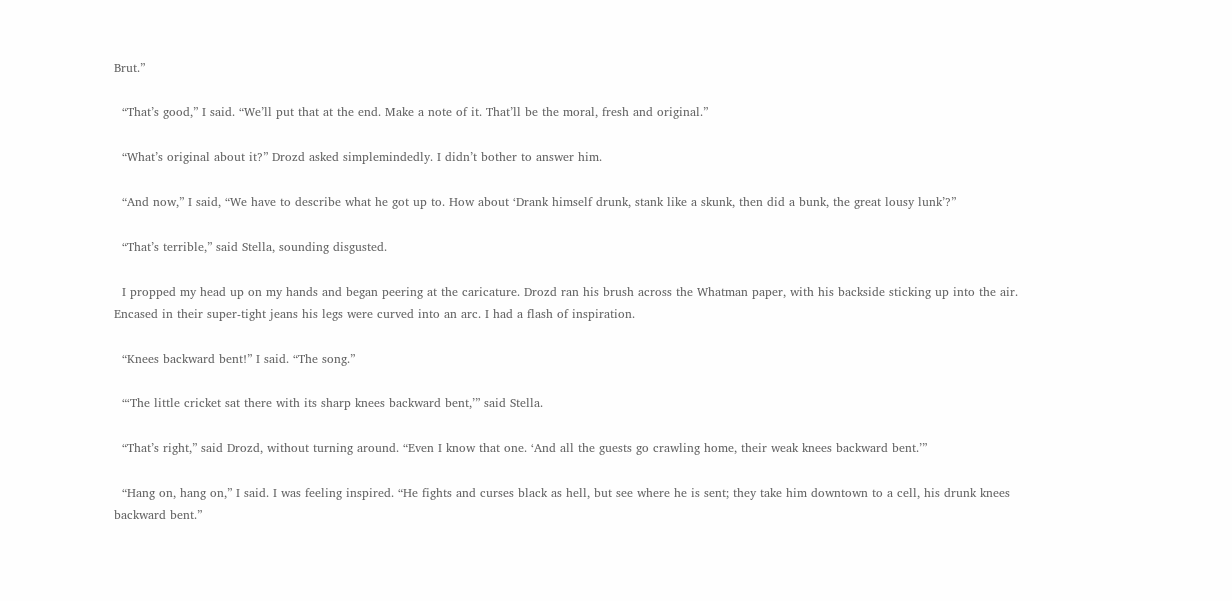Brut.”

  “That’s good,” I said. “We’ll put that at the end. Make a note of it. That’ll be the moral, fresh and original.”

  “What’s original about it?” Drozd asked simplemindedly. I didn’t bother to answer him.

  “And now,” I said, “We have to describe what he got up to. How about ‘Drank himself drunk, stank like a skunk, then did a bunk, the great lousy lunk’?”

  “That’s terrible,” said Stella, sounding disgusted.

  I propped my head up on my hands and began peering at the caricature. Drozd ran his brush across the Whatman paper, with his backside sticking up into the air. Encased in their super-tight jeans his legs were curved into an arc. I had a flash of inspiration.

  “Knees backward bent!” I said. “The song.”

  “‘The little cricket sat there with its sharp knees backward bent,’” said Stella.

  “That’s right,” said Drozd, without turning around. “Even I know that one. ‘And all the guests go crawling home, their weak knees backward bent.’”

  “Hang on, hang on,” I said. I was feeling inspired. “He fights and curses black as hell, but see where he is sent; they take him downtown to a cell, his drunk knees backward bent.”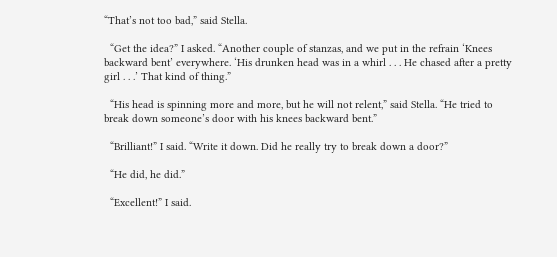“That’s not too bad,” said Stella.

  “Get the idea?” I asked. “Another couple of stanzas, and we put in the refrain ‘Knees backward bent’ everywhere. ‘His drunken head was in a whirl . . . He chased after a pretty girl . . .’ That kind of thing.”

  “His head is spinning more and more, but he will not relent,” said Stella. “He tried to break down someone’s door with his knees backward bent.”

  “Brilliant!” I said. “Write it down. Did he really try to break down a door?”

  “He did, he did.”

  “Excellent!” I said.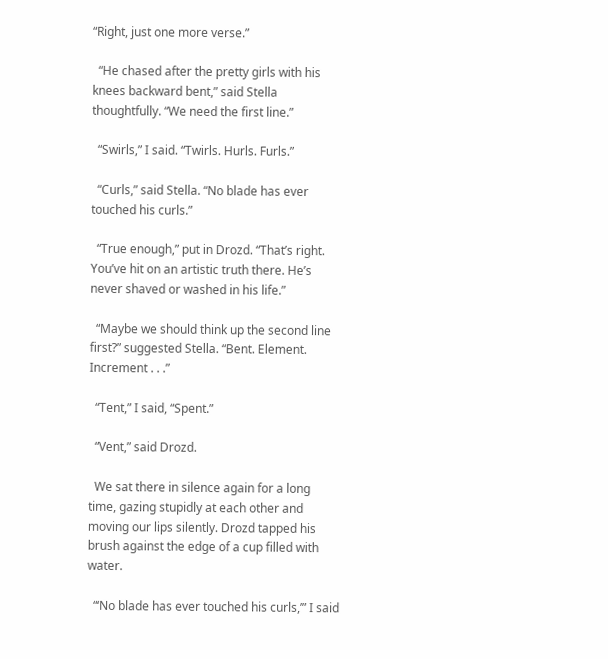“Right, just one more verse.”

  “He chased after the pretty girls with his knees backward bent,” said Stella thoughtfully. “We need the first line.”

  “Swirls,” I said. “Twirls. Hurls. Furls.”

  “Curls,” said Stella. “No blade has ever touched his curls.”

  “True enough,” put in Drozd. “That’s right. You’ve hit on an artistic truth there. He’s never shaved or washed in his life.”

  “Maybe we should think up the second line first?” suggested Stella. “Bent. Element. Increment . . .”

  “Tent,” I said, “Spent.”

  “Vent,” said Drozd.

  We sat there in silence again for a long time, gazing stupidly at each other and moving our lips silently. Drozd tapped his brush against the edge of a cup filled with water.

  “‘No blade has ever touched his curls,’” I said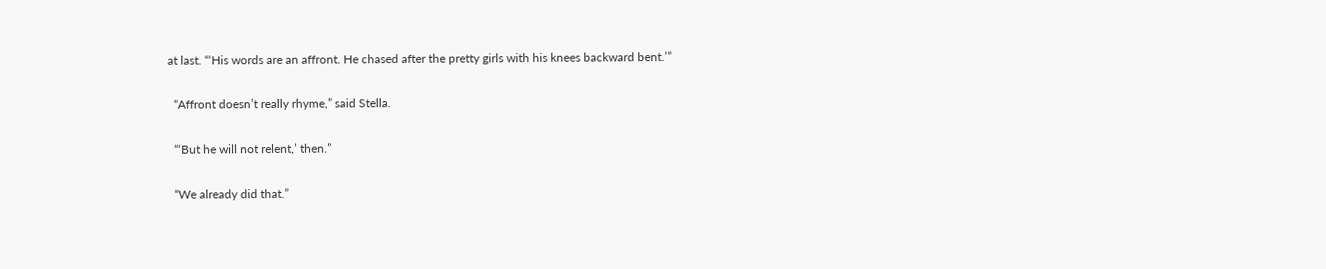at last. “‘His words are an affront. He chased after the pretty girls with his knees backward bent.’”

  “Affront doesn’t really rhyme,” said Stella.

  “‘But he will not relent,’ then.”

  “We already did that.”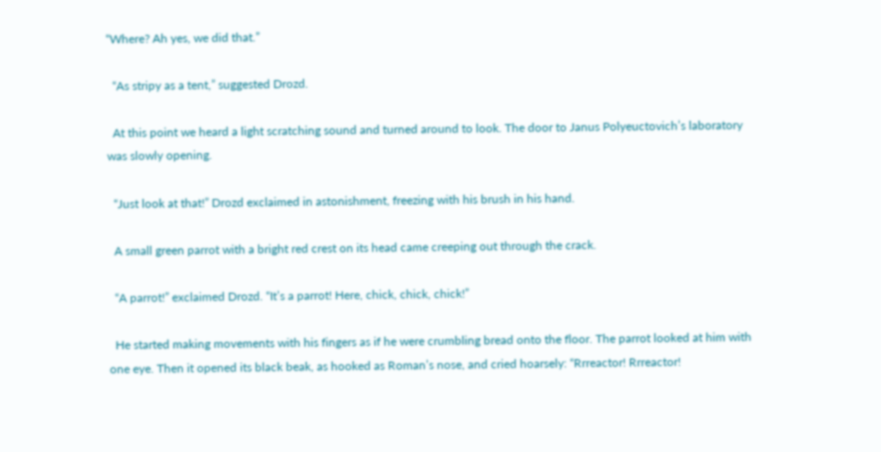“Where? Ah yes, we did that.”

  “As stripy as a tent,” suggested Drozd.

  At this point we heard a light scratching sound and turned around to look. The door to Janus Polyeuctovich’s laboratory was slowly opening.

  “Just look at that!” Drozd exclaimed in astonishment, freezing with his brush in his hand.

  A small green parrot with a bright red crest on its head came creeping out through the crack.

  “A parrot!” exclaimed Drozd. “It’s a parrot! Here, chick, chick, chick!”

  He started making movements with his fingers as if he were crumbling bread onto the floor. The parrot looked at him with one eye. Then it opened its black beak, as hooked as Roman’s nose, and cried hoarsely: “Rrreactor! Rrreactor!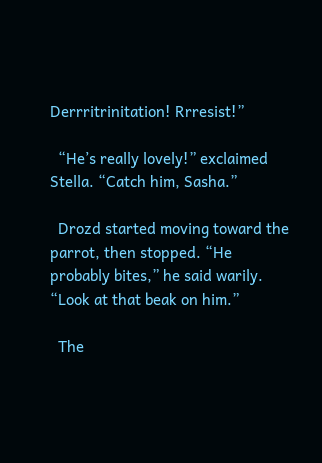Derrritrinitation! Rrresist!”

  “He’s really lovely!” exclaimed Stella. “Catch him, Sasha.”

  Drozd started moving toward the parrot, then stopped. “He probably bites,” he said warily. “Look at that beak on him.”

  The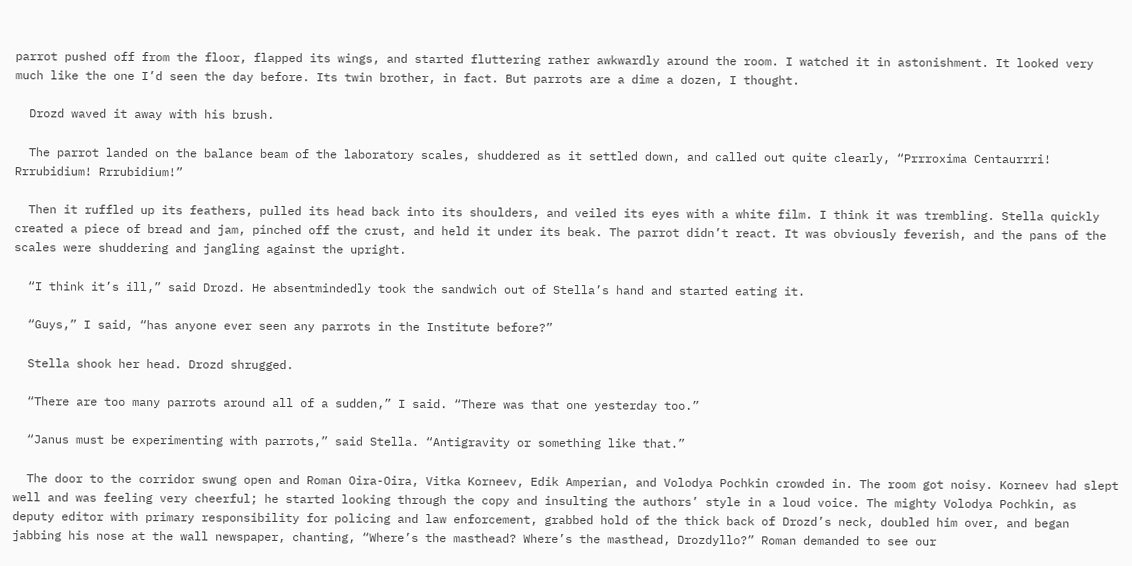parrot pushed off from the floor, flapped its wings, and started fluttering rather awkwardly around the room. I watched it in astonishment. It looked very much like the one I’d seen the day before. Its twin brother, in fact. But parrots are a dime a dozen, I thought.

  Drozd waved it away with his brush.

  The parrot landed on the balance beam of the laboratory scales, shuddered as it settled down, and called out quite clearly, “Prrroxima Centaurrri! Rrrubidium! Rrrubidium!”

  Then it ruffled up its feathers, pulled its head back into its shoulders, and veiled its eyes with a white film. I think it was trembling. Stella quickly created a piece of bread and jam, pinched off the crust, and held it under its beak. The parrot didn’t react. It was obviously feverish, and the pans of the scales were shuddering and jangling against the upright.

  “I think it’s ill,” said Drozd. He absentmindedly took the sandwich out of Stella’s hand and started eating it.

  “Guys,” I said, “has anyone ever seen any parrots in the Institute before?”

  Stella shook her head. Drozd shrugged.

  “There are too many parrots around all of a sudden,” I said. “There was that one yesterday too.”

  “Janus must be experimenting with parrots,” said Stella. “Antigravity or something like that.”

  The door to the corridor swung open and Roman Oira-Oira, Vitka Korneev, Edik Amperian, and Volodya Pochkin crowded in. The room got noisy. Korneev had slept well and was feeling very cheerful; he started looking through the copy and insulting the authors’ style in a loud voice. The mighty Volodya Pochkin, as deputy editor with primary responsibility for policing and law enforcement, grabbed hold of the thick back of Drozd’s neck, doubled him over, and began jabbing his nose at the wall newspaper, chanting, “Where’s the masthead? Where’s the masthead, Drozdyllo?” Roman demanded to see our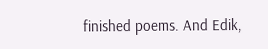finished poems. And Edik,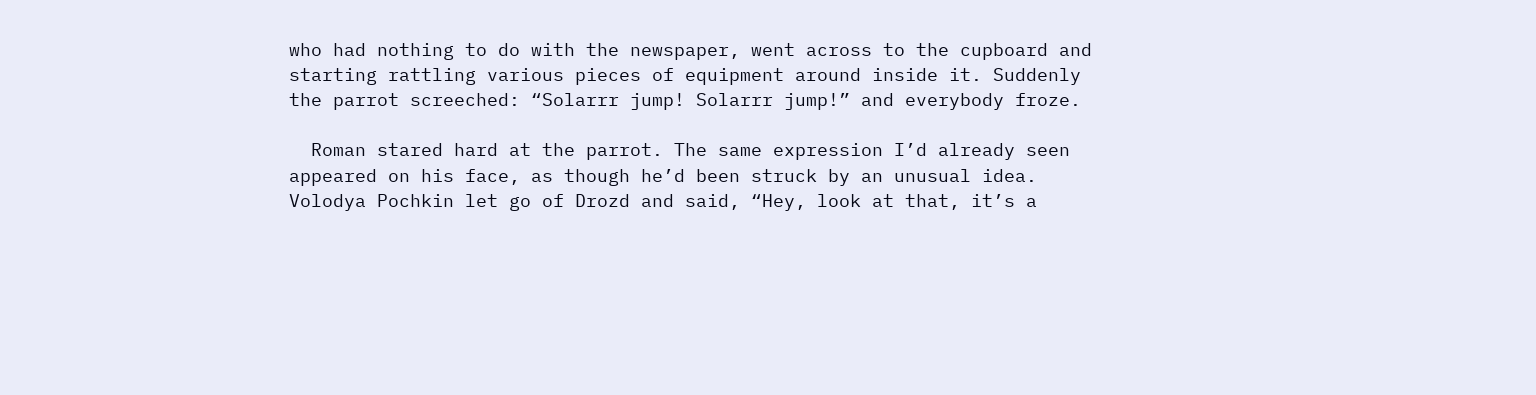who had nothing to do with the newspaper, went across to the cupboard and starting rattling various pieces of equipment around inside it. Suddenly the parrot screeched: “Solarrr jump! Solarrr jump!” and everybody froze.

  Roman stared hard at the parrot. The same expression I’d already seen appeared on his face, as though he’d been struck by an unusual idea. Volodya Pochkin let go of Drozd and said, “Hey, look at that, it’s a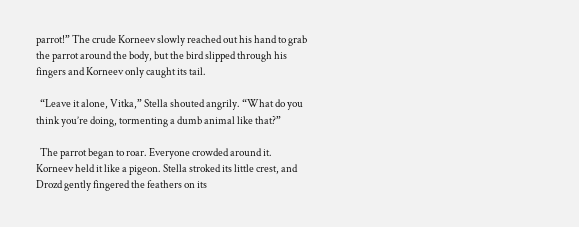parrot!” The crude Korneev slowly reached out his hand to grab the parrot around the body, but the bird slipped through his fingers and Korneev only caught its tail.

  “Leave it alone, Vitka,” Stella shouted angrily. “What do you think you’re doing, tormenting a dumb animal like that?”

  The parrot began to roar. Everyone crowded around it. Korneev held it like a pigeon. Stella stroked its little crest, and Drozd gently fingered the feathers on its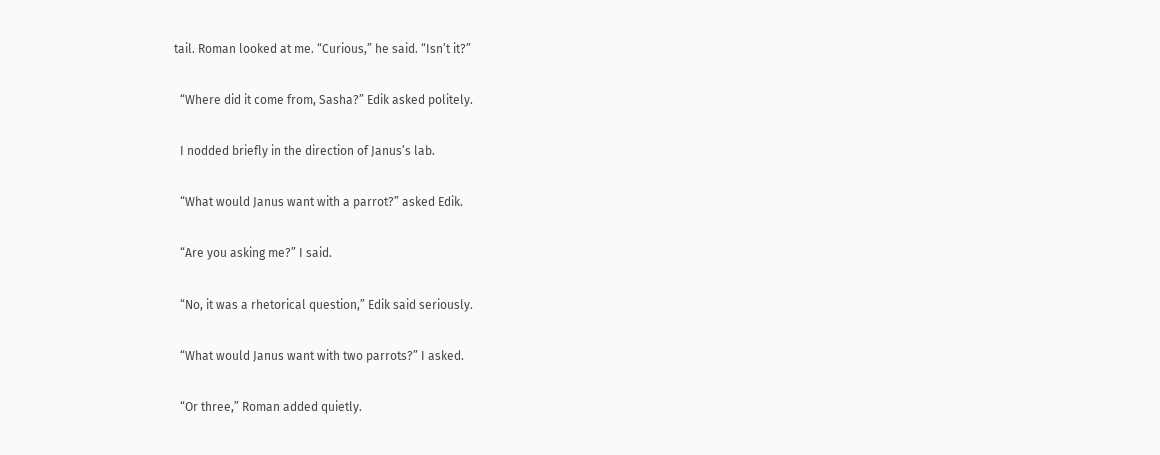tail. Roman looked at me. “Curious,” he said. “Isn’t it?”

  “Where did it come from, Sasha?” Edik asked politely.

  I nodded briefly in the direction of Janus’s lab.

  “What would Janus want with a parrot?” asked Edik.

  “Are you asking me?” I said.

  “No, it was a rhetorical question,” Edik said seriously.

  “What would Janus want with two parrots?” I asked.

  “Or three,” Roman added quietly.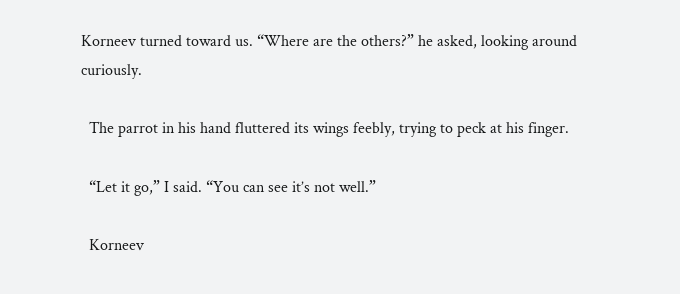Korneev turned toward us. “Where are the others?” he asked, looking around curiously.

  The parrot in his hand fluttered its wings feebly, trying to peck at his finger.

  “Let it go,” I said. “You can see it’s not well.”

  Korneev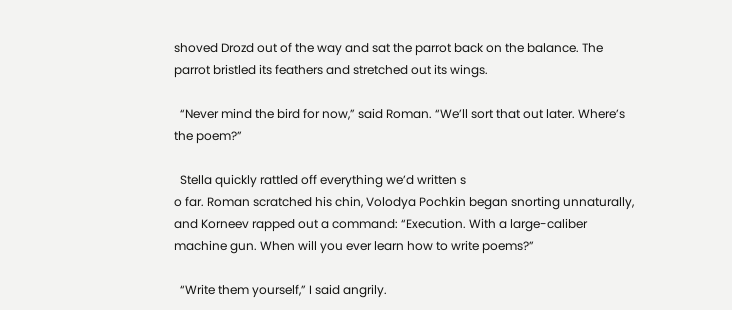shoved Drozd out of the way and sat the parrot back on the balance. The parrot bristled its feathers and stretched out its wings.

  “Never mind the bird for now,” said Roman. “We’ll sort that out later. Where’s the poem?”

  Stella quickly rattled off everything we’d written s
o far. Roman scratched his chin, Volodya Pochkin began snorting unnaturally, and Korneev rapped out a command: “Execution. With a large-caliber machine gun. When will you ever learn how to write poems?”

  “Write them yourself,” I said angrily.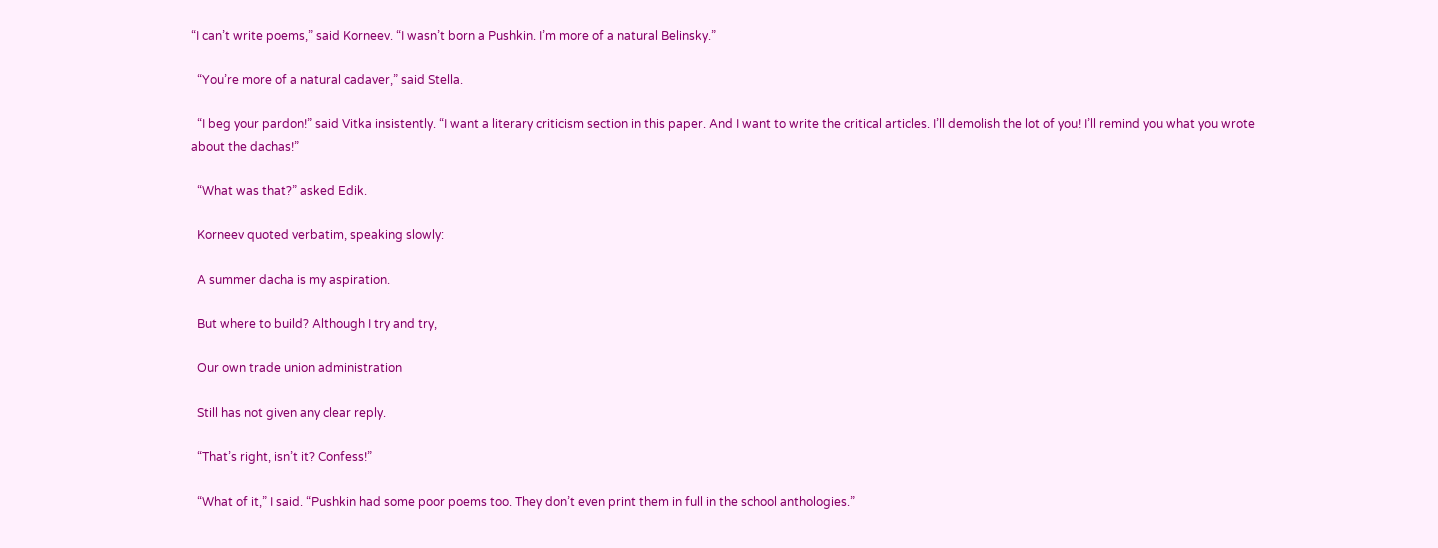“I can’t write poems,” said Korneev. “I wasn’t born a Pushkin. I’m more of a natural Belinsky.”

  “You’re more of a natural cadaver,” said Stella.

  “I beg your pardon!” said Vitka insistently. “I want a literary criticism section in this paper. And I want to write the critical articles. I’ll demolish the lot of you! I’ll remind you what you wrote about the dachas!”

  “What was that?” asked Edik.

  Korneev quoted verbatim, speaking slowly:

  A summer dacha is my aspiration.

  But where to build? Although I try and try,

  Our own trade union administration

  Still has not given any clear reply.

  “That’s right, isn’t it? Confess!”

  “What of it,” I said. “Pushkin had some poor poems too. They don’t even print them in full in the school anthologies.”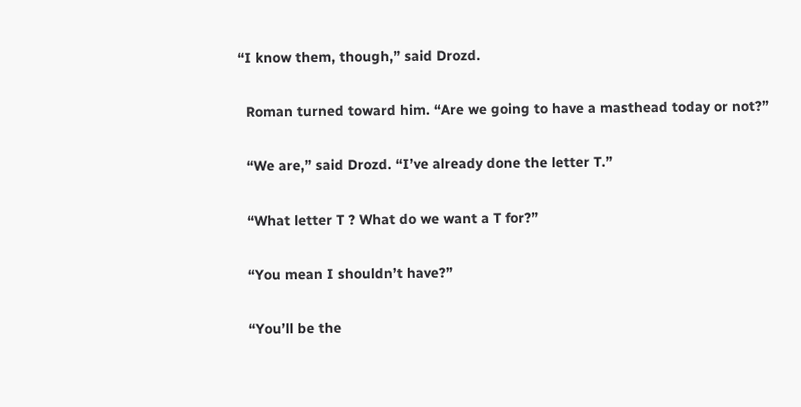“I know them, though,” said Drozd.

  Roman turned toward him. “Are we going to have a masthead today or not?”

  “We are,” said Drozd. “I’ve already done the letter T.”

  “What letter T ? What do we want a T for?”

  “You mean I shouldn’t have?”

  “You’ll be the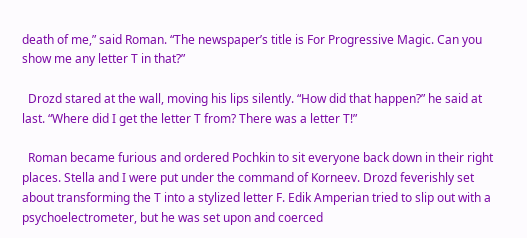death of me,” said Roman. “The newspaper’s title is For Progressive Magic. Can you show me any letter T in that?”

  Drozd stared at the wall, moving his lips silently. “How did that happen?” he said at last. “Where did I get the letter T from? There was a letter T!”

  Roman became furious and ordered Pochkin to sit everyone back down in their right places. Stella and I were put under the command of Korneev. Drozd feverishly set about transforming the T into a stylized letter F. Edik Amperian tried to slip out with a psychoelectrometer, but he was set upon and coerced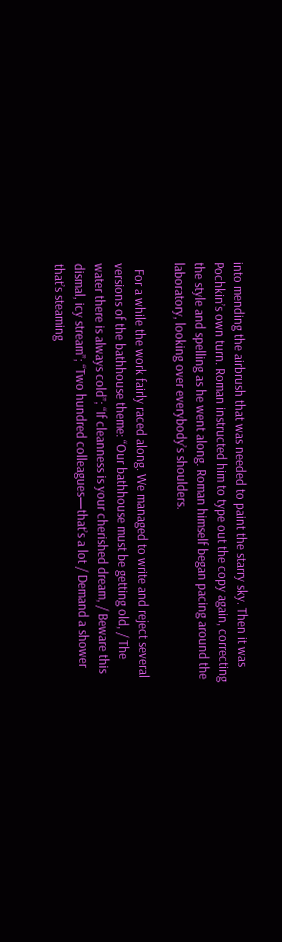into mending the airbrush that was needed to paint the starry sky. Then it was Pochkin’s own turn. Roman instructed him to type out the copy again, correcting the style and spelling as he went along. Roman himself began pacing around the laboratory, looking over everybody’s shoulders.

  For a while the work fairly raced along. We managed to write and reject several versions of the bathhouse theme: “Our bathhouse must be getting old, / The water there is always cold”; “If cleanness is your cherished dream, / Beware this dismal, icy stream”; “Two hundred colleagues—that’s a lot / Demand a shower that’s steaming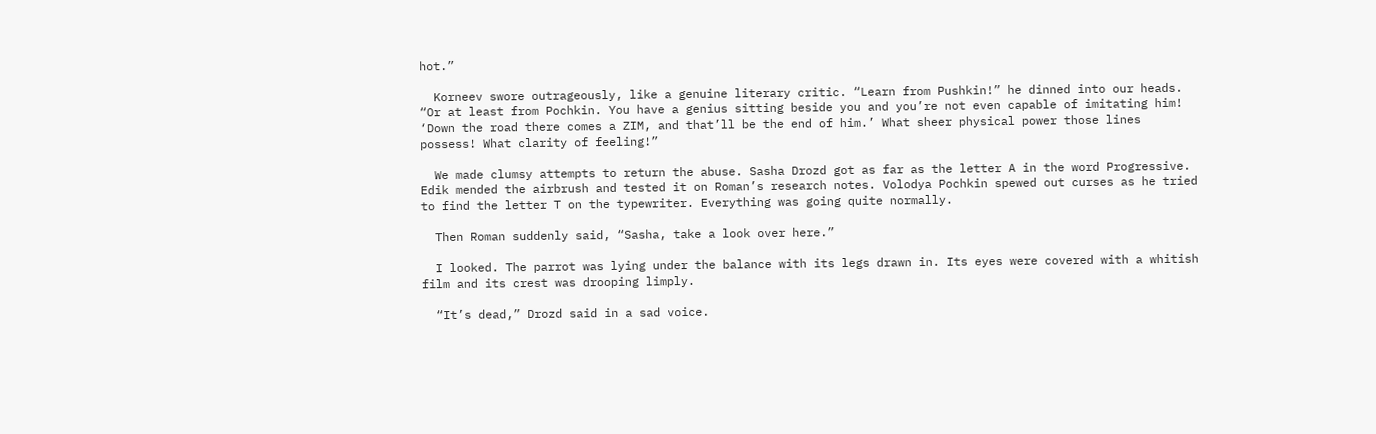hot.”

  Korneev swore outrageously, like a genuine literary critic. “Learn from Pushkin!” he dinned into our heads. “Or at least from Pochkin. You have a genius sitting beside you and you’re not even capable of imitating him! ‘Down the road there comes a ZIM, and that’ll be the end of him.’ What sheer physical power those lines possess! What clarity of feeling!”

  We made clumsy attempts to return the abuse. Sasha Drozd got as far as the letter A in the word Progressive. Edik mended the airbrush and tested it on Roman’s research notes. Volodya Pochkin spewed out curses as he tried to find the letter T on the typewriter. Everything was going quite normally.

  Then Roman suddenly said, “Sasha, take a look over here.”

  I looked. The parrot was lying under the balance with its legs drawn in. Its eyes were covered with a whitish film and its crest was drooping limply.

  “It’s dead,” Drozd said in a sad voice.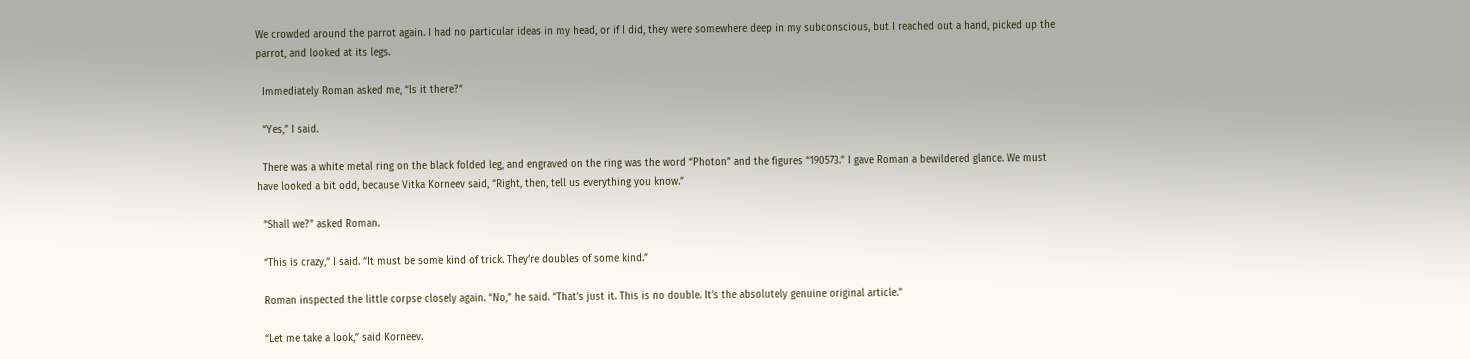We crowded around the parrot again. I had no particular ideas in my head, or if I did, they were somewhere deep in my subconscious, but I reached out a hand, picked up the parrot, and looked at its legs.

  Immediately Roman asked me, “Is it there?”

  “Yes,” I said.

  There was a white metal ring on the black folded leg, and engraved on the ring was the word “Photon” and the figures “190573.” I gave Roman a bewildered glance. We must have looked a bit odd, because Vitka Korneev said, “Right, then, tell us everything you know.”

  “Shall we?” asked Roman.

  “This is crazy,” I said. “It must be some kind of trick. They’re doubles of some kind.”

  Roman inspected the little corpse closely again. “No,” he said. “That’s just it. This is no double. It’s the absolutely genuine original article.”

  “Let me take a look,” said Korneev.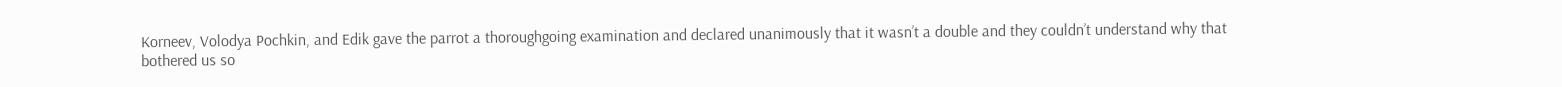Korneev, Volodya Pochkin, and Edik gave the parrot a thoroughgoing examination and declared unanimously that it wasn’t a double and they couldn’t understand why that bothered us so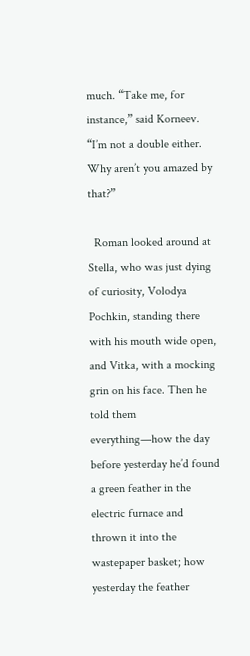much. “Take me, for instance,” said Korneev. “I’m not a double either. Why aren’t you amazed by that?”

  Roman looked around at Stella, who was just dying of curiosity, Volodya Pochkin, standing there with his mouth wide open, and Vitka, with a mocking grin on his face. Then he told them everything—how the day before yesterday he’d found a green feather in the electric furnace and thrown it into the wastepaper basket; how yesterday the feather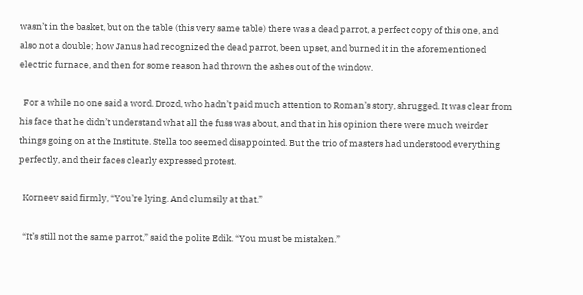wasn’t in the basket, but on the table (this very same table) there was a dead parrot, a perfect copy of this one, and also not a double; how Janus had recognized the dead parrot, been upset, and burned it in the aforementioned electric furnace, and then for some reason had thrown the ashes out of the window.

  For a while no one said a word. Drozd, who hadn’t paid much attention to Roman’s story, shrugged. It was clear from his face that he didn’t understand what all the fuss was about, and that in his opinion there were much weirder things going on at the Institute. Stella too seemed disappointed. But the trio of masters had understood everything perfectly, and their faces clearly expressed protest.

  Korneev said firmly, “You’re lying. And clumsily at that.”

  “It’s still not the same parrot,” said the polite Edik. “You must be mistaken.”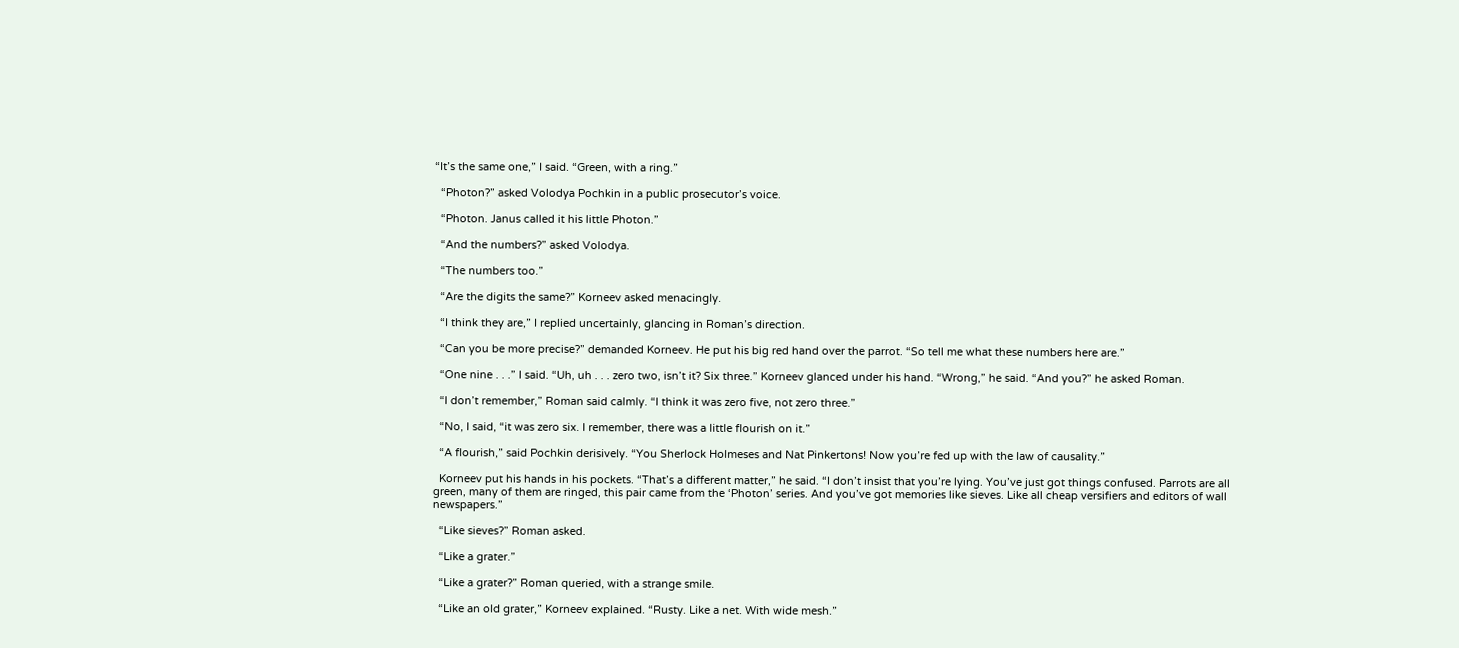“It’s the same one,” I said. “Green, with a ring.”

  “Photon?” asked Volodya Pochkin in a public prosecutor’s voice.

  “Photon. Janus called it his little Photon.”

  “And the numbers?” asked Volodya.

  “The numbers too.”

  “Are the digits the same?” Korneev asked menacingly.

  “I think they are,” I replied uncertainly, glancing in Roman’s direction.

  “Can you be more precise?” demanded Korneev. He put his big red hand over the parrot. “So tell me what these numbers here are.”

  “One nine . . .” I said. “Uh, uh . . . zero two, isn’t it? Six three.” Korneev glanced under his hand. “Wrong,” he said. “And you?” he asked Roman.

  “I don’t remember,” Roman said calmly. “I think it was zero five, not zero three.”

  “No, I said, “it was zero six. I remember, there was a little flourish on it.”

  “A flourish,” said Pochkin derisively. “You Sherlock Holmeses and Nat Pinkertons! Now you’re fed up with the law of causality.”

  Korneev put his hands in his pockets. “That’s a different matter,” he said. “I don’t insist that you’re lying. You’ve just got things confused. Parrots are all green, many of them are ringed, this pair came from the ‘Photon’ series. And you’ve got memories like sieves. Like all cheap versifiers and editors of wall newspapers.”

  “Like sieves?” Roman asked.

  “Like a grater.”

  “Like a grater?” Roman queried, with a strange smile.

  “Like an old grater,” Korneev explained. “Rusty. Like a net. With wide mesh.”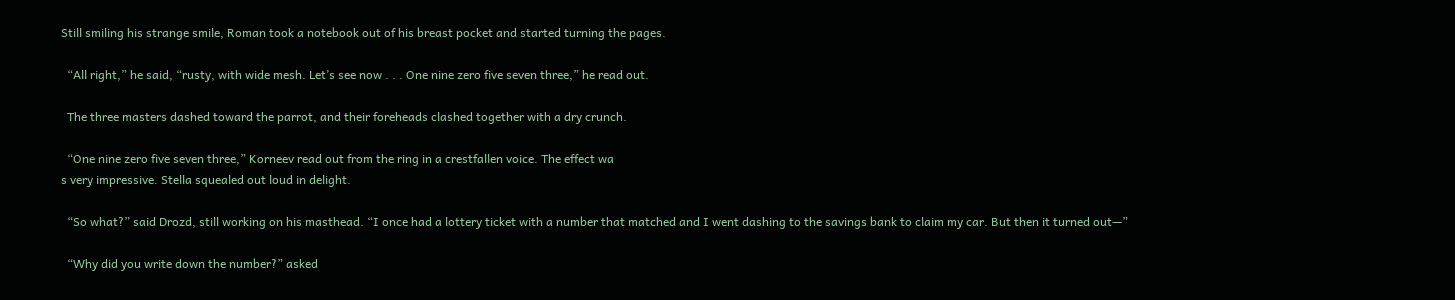Still smiling his strange smile, Roman took a notebook out of his breast pocket and started turning the pages.

  “All right,” he said, “rusty, with wide mesh. Let’s see now . . . One nine zero five seven three,” he read out.

  The three masters dashed toward the parrot, and their foreheads clashed together with a dry crunch.

  “One nine zero five seven three,” Korneev read out from the ring in a crestfallen voice. The effect wa
s very impressive. Stella squealed out loud in delight.

  “So what?” said Drozd, still working on his masthead. “I once had a lottery ticket with a number that matched and I went dashing to the savings bank to claim my car. But then it turned out—”

  “Why did you write down the number?” asked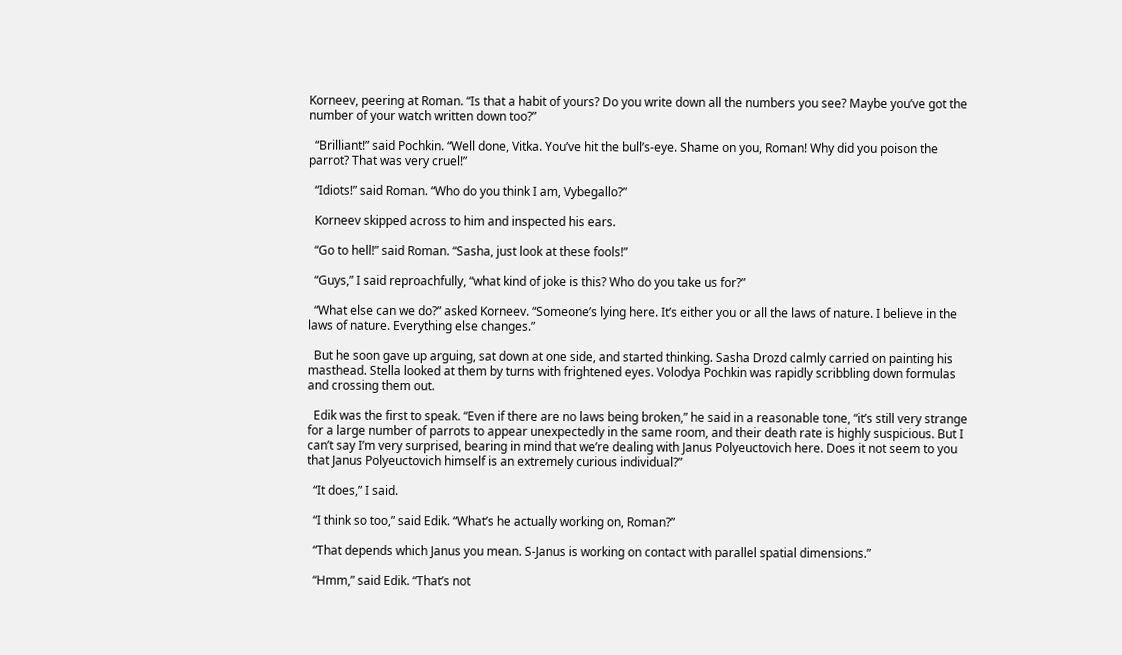Korneev, peering at Roman. “Is that a habit of yours? Do you write down all the numbers you see? Maybe you’ve got the number of your watch written down too?”

  “Brilliant!” said Pochkin. “Well done, Vitka. You’ve hit the bull’s-eye. Shame on you, Roman! Why did you poison the parrot? That was very cruel!”

  “Idiots!” said Roman. “Who do you think I am, Vybegallo?”

  Korneev skipped across to him and inspected his ears.

  “Go to hell!” said Roman. “Sasha, just look at these fools!”

  “Guys,” I said reproachfully, “what kind of joke is this? Who do you take us for?”

  “What else can we do?” asked Korneev. “Someone’s lying here. It’s either you or all the laws of nature. I believe in the laws of nature. Everything else changes.”

  But he soon gave up arguing, sat down at one side, and started thinking. Sasha Drozd calmly carried on painting his masthead. Stella looked at them by turns with frightened eyes. Volodya Pochkin was rapidly scribbling down formulas and crossing them out.

  Edik was the first to speak. “Even if there are no laws being broken,” he said in a reasonable tone, “it’s still very strange for a large number of parrots to appear unexpectedly in the same room, and their death rate is highly suspicious. But I can’t say I’m very surprised, bearing in mind that we’re dealing with Janus Polyeuctovich here. Does it not seem to you that Janus Polyeuctovich himself is an extremely curious individual?”

  “It does,” I said.

  “I think so too,” said Edik. “What’s he actually working on, Roman?”

  “That depends which Janus you mean. S-Janus is working on contact with parallel spatial dimensions.”

  “Hmm,” said Edik. “That’s not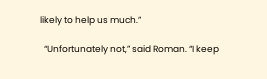likely to help us much.”

  “Unfortunately not,” said Roman. “I keep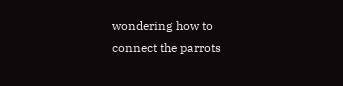wondering how to connect the parrots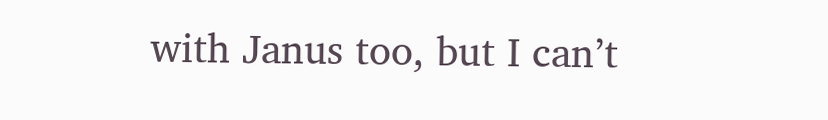with Janus too, but I can’t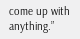come up with anything.”